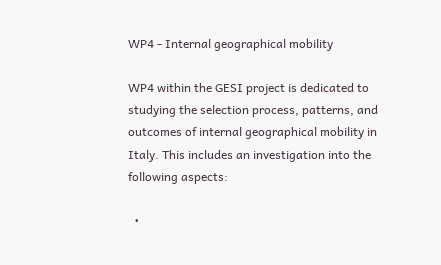WP4 - Internal geographical mobility

WP4 within the GESI project is dedicated to studying the selection process, patterns, and outcomes of internal geographical mobility in Italy. This includes an investigation into the following aspects:

  •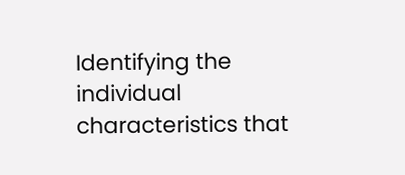Identifying the individual characteristics that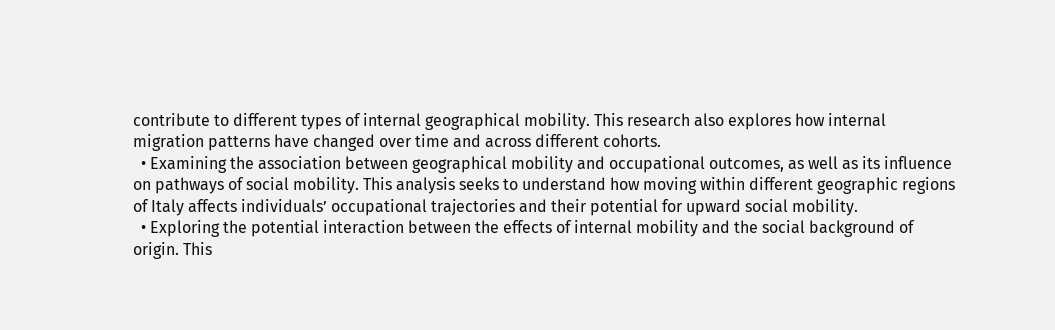contribute to different types of internal geographical mobility. This research also explores how internal migration patterns have changed over time and across different cohorts.
  • Examining the association between geographical mobility and occupational outcomes, as well as its influence on pathways of social mobility. This analysis seeks to understand how moving within different geographic regions of Italy affects individuals’ occupational trajectories and their potential for upward social mobility.
  • Exploring the potential interaction between the effects of internal mobility and the social background of origin. This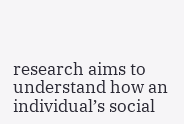research aims to understand how an individual’s social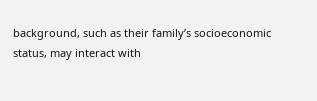background, such as their family’s socioeconomic status, may interact with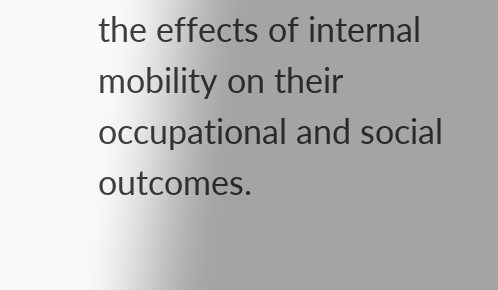the effects of internal mobility on their occupational and social outcomes.